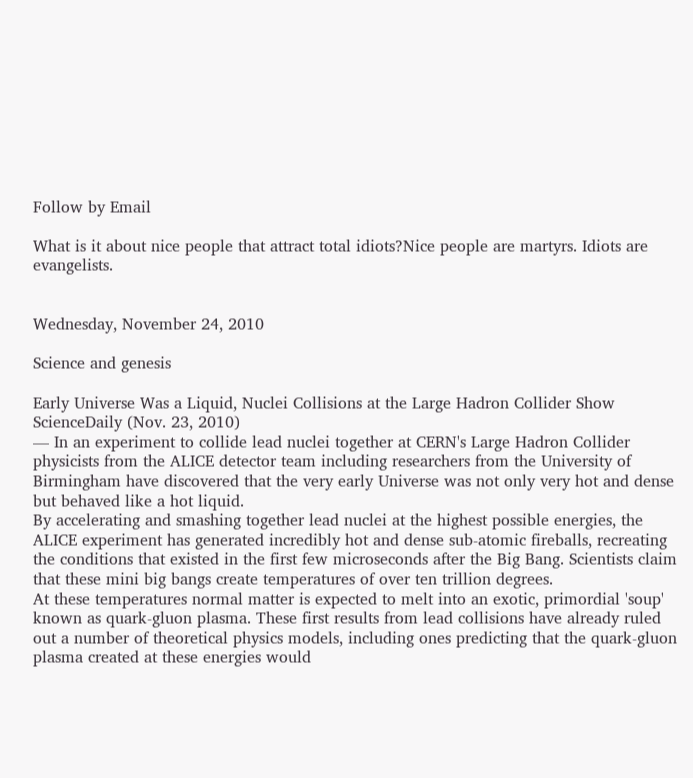Follow by Email

What is it about nice people that attract total idiots?Nice people are martyrs. Idiots are evangelists.


Wednesday, November 24, 2010

Science and genesis

Early Universe Was a Liquid, Nuclei Collisions at the Large Hadron Collider Show
ScienceDaily (Nov. 23, 2010)
— In an experiment to collide lead nuclei together at CERN's Large Hadron Collider physicists from the ALICE detector team including researchers from the University of Birmingham have discovered that the very early Universe was not only very hot and dense but behaved like a hot liquid.
By accelerating and smashing together lead nuclei at the highest possible energies, the ALICE experiment has generated incredibly hot and dense sub-atomic fireballs, recreating the conditions that existed in the first few microseconds after the Big Bang. Scientists claim that these mini big bangs create temperatures of over ten trillion degrees.
At these temperatures normal matter is expected to melt into an exotic, primordial 'soup' known as quark-gluon plasma. These first results from lead collisions have already ruled out a number of theoretical physics models, including ones predicting that the quark-gluon plasma created at these energies would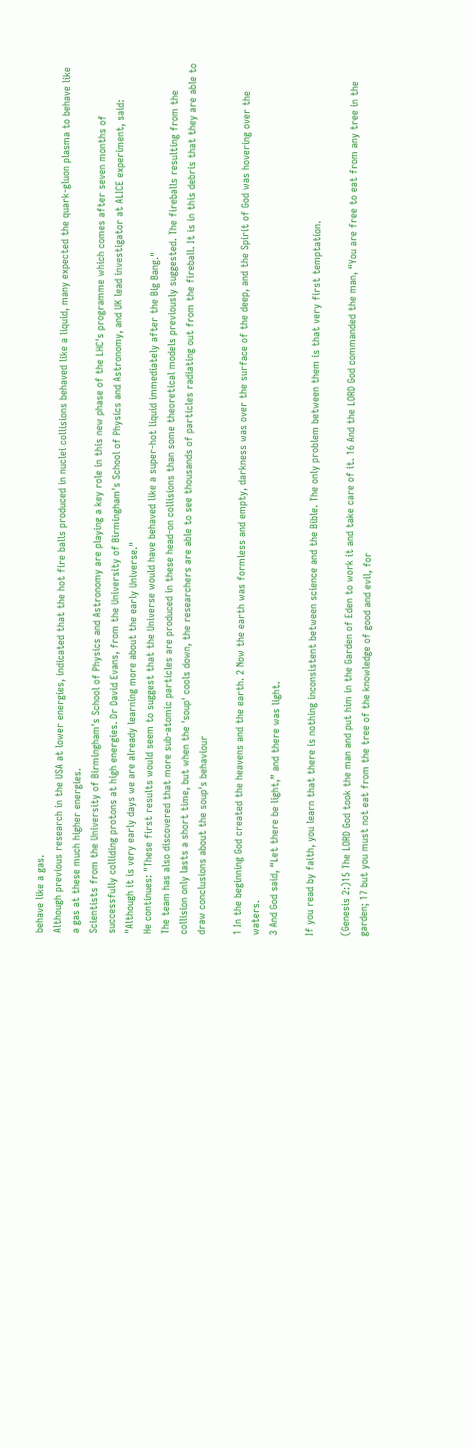behave like a gas.
Although previous research in the USA at lower energies, indicated that the hot fire balls produced in nuclei collisions behaved like a liquid, many expected the quark-gluon plasma to behave like a gas at these much higher energies.
Scientists from the University of Birmingham's School of Physics and Astronomy are playing a key role in this new phase of the LHC's programme which comes after seven months of successfully colliding protons at high energies. Dr David Evans, from the University of Birmingham's School of Physics and Astronomy, and UK lead investigator at ALICE experiment, said: "Although it is very early days we are already learning more about the early Universe."
He continues: "These first results would seem to suggest that the Universe would have behaved like a super-hot liquid immediately after the Big Bang."
The team has also discovered that more sub-atomic particles are produced in these head-on collisions than some theoretical models previously suggested. The fireballs resulting from the collision only lasts a short time, but when the 'soup' cools down, the researchers are able to see thousands of particles radiating out from the fireball. It is in this debris that they are able to draw conclusions about the soup's behaviour

1 In the beginning God created the heavens and the earth. 2 Now the earth was formless and empty, darkness was over the surface of the deep, and the Spirit of God was hovering over the waters.
3 And God said, “Let there be light,” and there was light.

If you read by faith, you learn that there is nothing inconsistent between science and the Bible. The only problem between them is that very first temptation.

(Genesis 2:)15 The LORD God took the man and put him in the Garden of Eden to work it and take care of it. 16 And the LORD God commanded the man, “You are free to eat from any tree in the garden; 17 but you must not eat from the tree of the knowledge of good and evil, for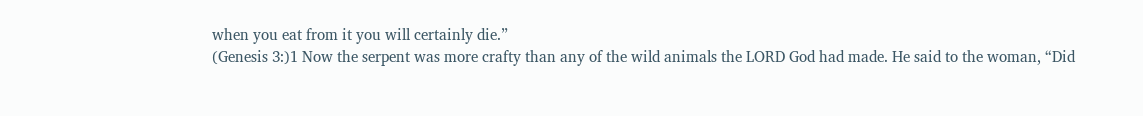when you eat from it you will certainly die.”
(Genesis 3:)1 Now the serpent was more crafty than any of the wild animals the LORD God had made. He said to the woman, “Did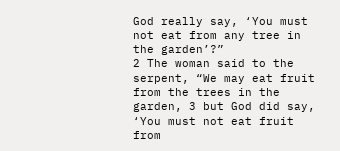God really say, ‘You must not eat from any tree in the garden’?”
2 The woman said to the serpent, “We may eat fruit from the trees in the garden, 3 but God did say, ‘You must not eat fruit from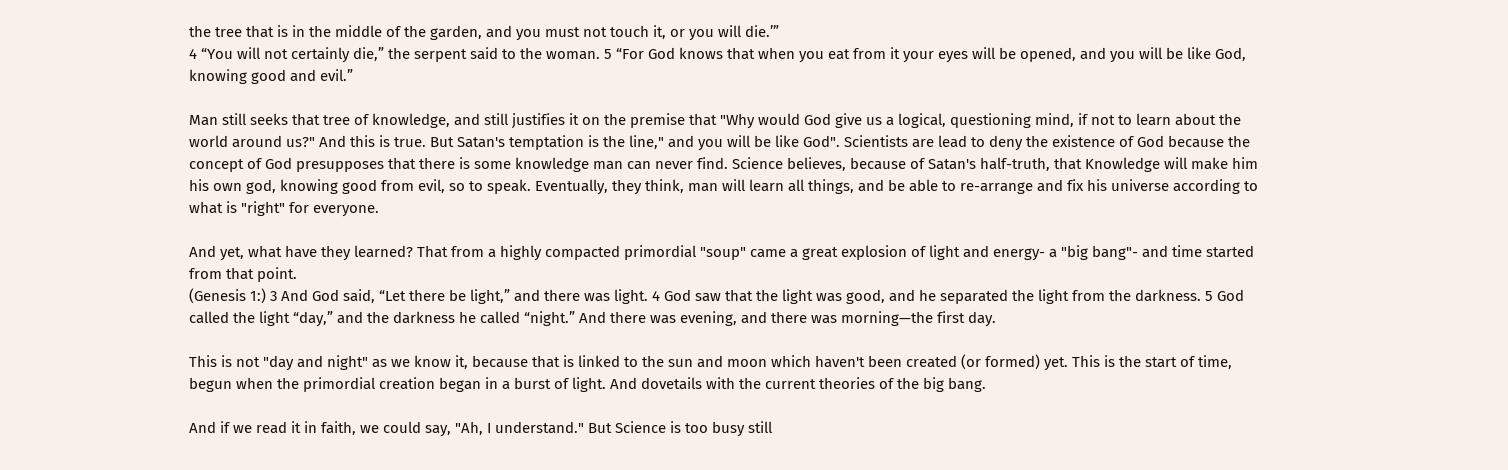the tree that is in the middle of the garden, and you must not touch it, or you will die.’”
4 “You will not certainly die,” the serpent said to the woman. 5 “For God knows that when you eat from it your eyes will be opened, and you will be like God, knowing good and evil.”

Man still seeks that tree of knowledge, and still justifies it on the premise that "Why would God give us a logical, questioning mind, if not to learn about the world around us?" And this is true. But Satan's temptation is the line," and you will be like God". Scientists are lead to deny the existence of God because the concept of God presupposes that there is some knowledge man can never find. Science believes, because of Satan's half-truth, that Knowledge will make him his own god, knowing good from evil, so to speak. Eventually, they think, man will learn all things, and be able to re-arrange and fix his universe according to what is "right" for everyone.

And yet, what have they learned? That from a highly compacted primordial "soup" came a great explosion of light and energy- a "big bang"- and time started from that point.
(Genesis 1:) 3 And God said, “Let there be light,” and there was light. 4 God saw that the light was good, and he separated the light from the darkness. 5 God called the light “day,” and the darkness he called “night.” And there was evening, and there was morning—the first day.

This is not "day and night" as we know it, because that is linked to the sun and moon which haven't been created (or formed) yet. This is the start of time, begun when the primordial creation began in a burst of light. And dovetails with the current theories of the big bang.

And if we read it in faith, we could say, "Ah, I understand." But Science is too busy still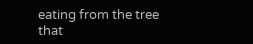eating from the tree that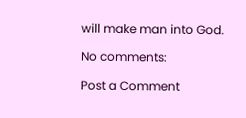will make man into God.

No comments:

Post a Comment